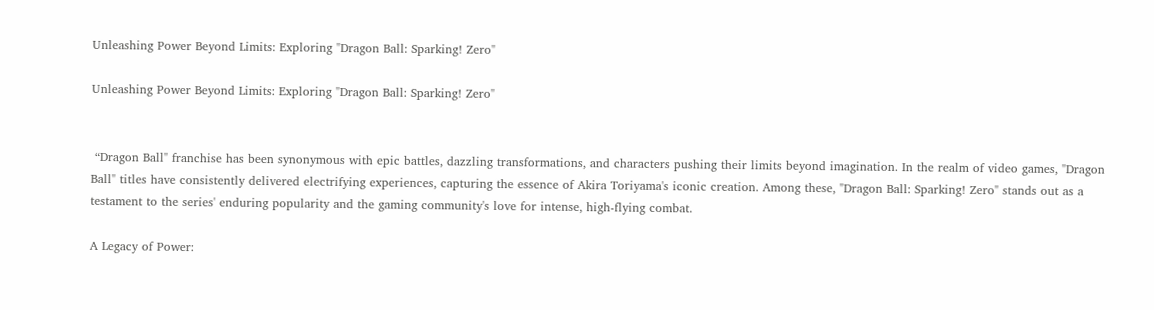Unleashing Power Beyond Limits: Exploring "Dragon Ball: Sparking! Zero"

Unleashing Power Beyond Limits: Exploring "Dragon Ball: Sparking! Zero"


 “Dragon Ball" franchise has been synonymous with epic battles, dazzling transformations, and characters pushing their limits beyond imagination. In the realm of video games, "Dragon Ball" titles have consistently delivered electrifying experiences, capturing the essence of Akira Toriyama's iconic creation. Among these, "Dragon Ball: Sparking! Zero" stands out as a testament to the series' enduring popularity and the gaming community's love for intense, high-flying combat.

A Legacy of Power: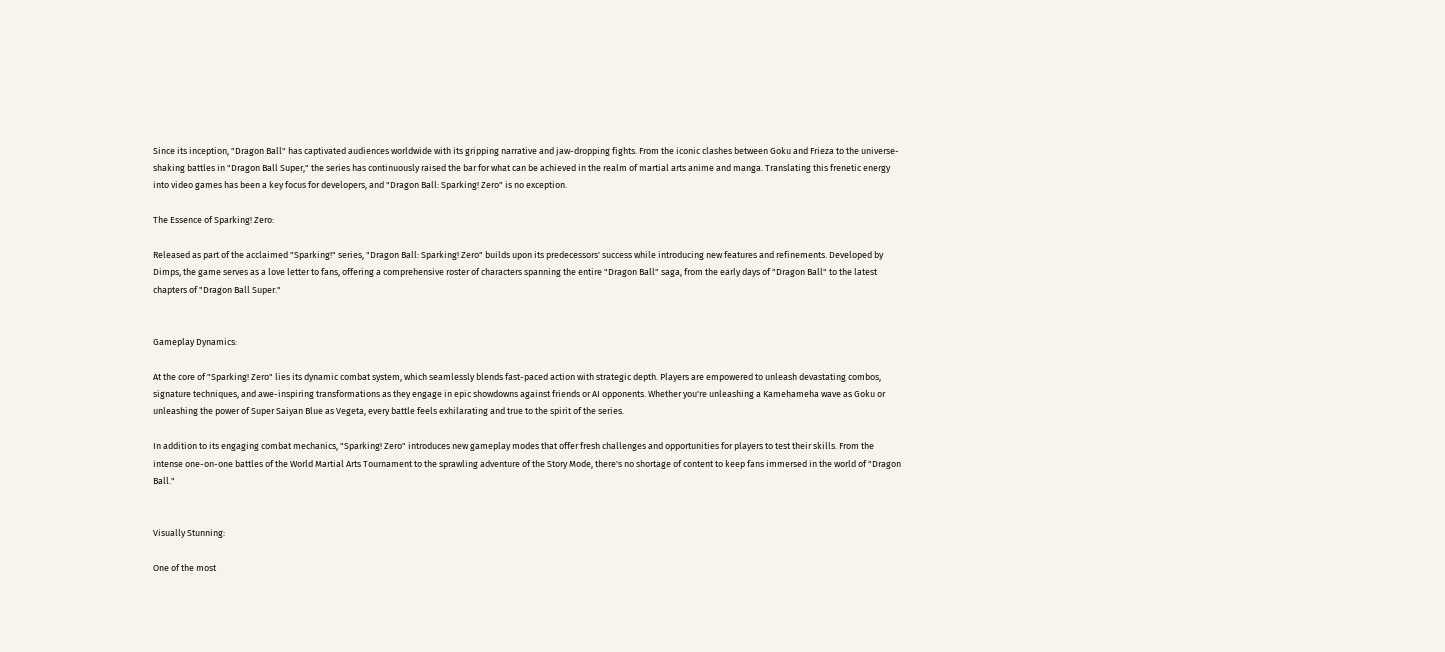Since its inception, "Dragon Ball" has captivated audiences worldwide with its gripping narrative and jaw-dropping fights. From the iconic clashes between Goku and Frieza to the universe-shaking battles in "Dragon Ball Super," the series has continuously raised the bar for what can be achieved in the realm of martial arts anime and manga. Translating this frenetic energy into video games has been a key focus for developers, and "Dragon Ball: Sparking! Zero" is no exception.

The Essence of Sparking! Zero:

Released as part of the acclaimed "Sparking!" series, "Dragon Ball: Sparking! Zero" builds upon its predecessors' success while introducing new features and refinements. Developed by Dimps, the game serves as a love letter to fans, offering a comprehensive roster of characters spanning the entire "Dragon Ball" saga, from the early days of "Dragon Ball" to the latest chapters of "Dragon Ball Super."


Gameplay Dynamics:

At the core of "Sparking! Zero" lies its dynamic combat system, which seamlessly blends fast-paced action with strategic depth. Players are empowered to unleash devastating combos, signature techniques, and awe-inspiring transformations as they engage in epic showdowns against friends or AI opponents. Whether you're unleashing a Kamehameha wave as Goku or unleashing the power of Super Saiyan Blue as Vegeta, every battle feels exhilarating and true to the spirit of the series.

In addition to its engaging combat mechanics, "Sparking! Zero" introduces new gameplay modes that offer fresh challenges and opportunities for players to test their skills. From the intense one-on-one battles of the World Martial Arts Tournament to the sprawling adventure of the Story Mode, there's no shortage of content to keep fans immersed in the world of "Dragon Ball."


Visually Stunning:

One of the most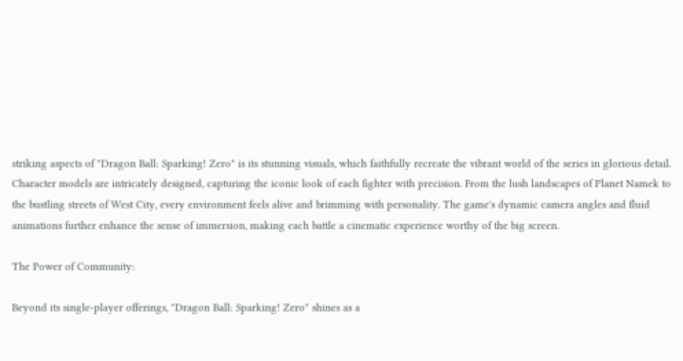striking aspects of "Dragon Ball: Sparking! Zero" is its stunning visuals, which faithfully recreate the vibrant world of the series in glorious detail. Character models are intricately designed, capturing the iconic look of each fighter with precision. From the lush landscapes of Planet Namek to the bustling streets of West City, every environment feels alive and brimming with personality. The game's dynamic camera angles and fluid animations further enhance the sense of immersion, making each battle a cinematic experience worthy of the big screen.

The Power of Community:

Beyond its single-player offerings, "Dragon Ball: Sparking! Zero" shines as a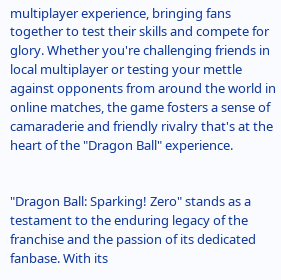multiplayer experience, bringing fans together to test their skills and compete for glory. Whether you're challenging friends in local multiplayer or testing your mettle against opponents from around the world in online matches, the game fosters a sense of camaraderie and friendly rivalry that's at the heart of the "Dragon Ball" experience.


"Dragon Ball: Sparking! Zero" stands as a testament to the enduring legacy of the franchise and the passion of its dedicated fanbase. With its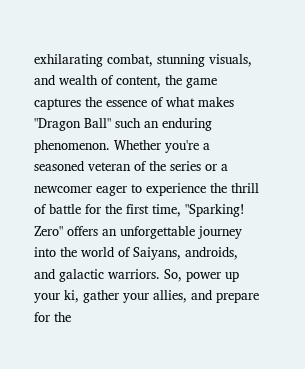exhilarating combat, stunning visuals, and wealth of content, the game captures the essence of what makes "Dragon Ball" such an enduring phenomenon. Whether you're a seasoned veteran of the series or a newcomer eager to experience the thrill of battle for the first time, "Sparking! Zero" offers an unforgettable journey into the world of Saiyans, androids, and galactic warriors. So, power up your ki, gather your allies, and prepare for the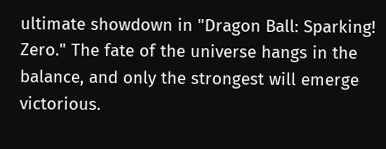ultimate showdown in "Dragon Ball: Sparking! Zero." The fate of the universe hangs in the balance, and only the strongest will emerge victorious.